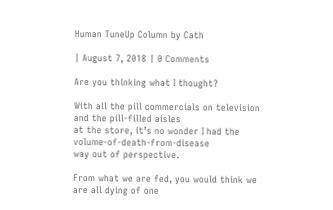Human TuneUp Column by Cath

| August 7, 2018 | 0 Comments

Are you thinking what I thought?

With all the pill commercials on television and the pill-filled aisles
at the store, it’s no wonder I had the volume-of-death-from-disease
way out of perspective.

From what we are fed, you would think we are all dying of one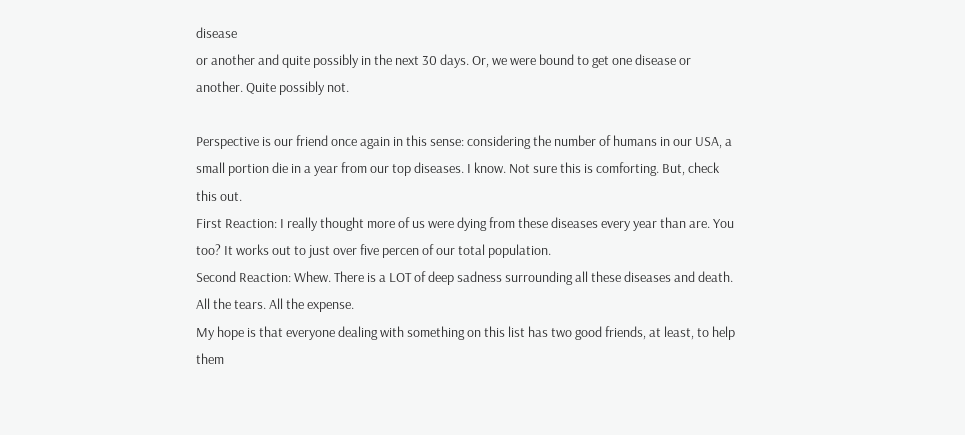disease
or another and quite possibly in the next 30 days. Or, we were bound to get one disease or another. Quite possibly not.

Perspective is our friend once again in this sense: considering the number of humans in our USA, a small portion die in a year from our top diseases. I know. Not sure this is comforting. But, check this out.
First Reaction: I really thought more of us were dying from these diseases every year than are. You too? It works out to just over five percen of our total population.
Second Reaction: Whew. There is a LOT of deep sadness surrounding all these diseases and death. All the tears. All the expense.
My hope is that everyone dealing with something on this list has two good friends, at least, to help them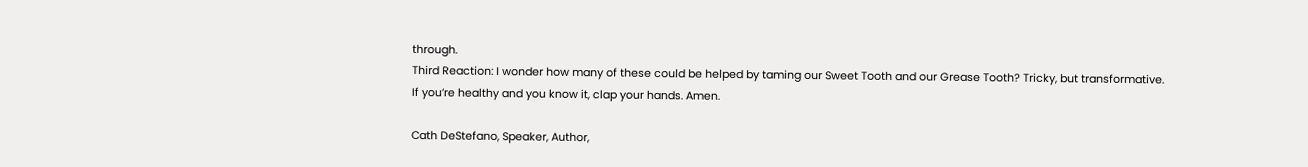through.
Third Reaction: I wonder how many of these could be helped by taming our Sweet Tooth and our Grease Tooth? Tricky, but transformative.
If you’re healthy and you know it, clap your hands. Amen.

Cath DeStefano, Speaker, Author,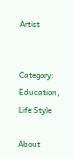Artist


Category: Education, Life Style

About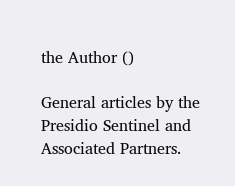the Author ()

General articles by the Presidio Sentinel and Associated Partners.